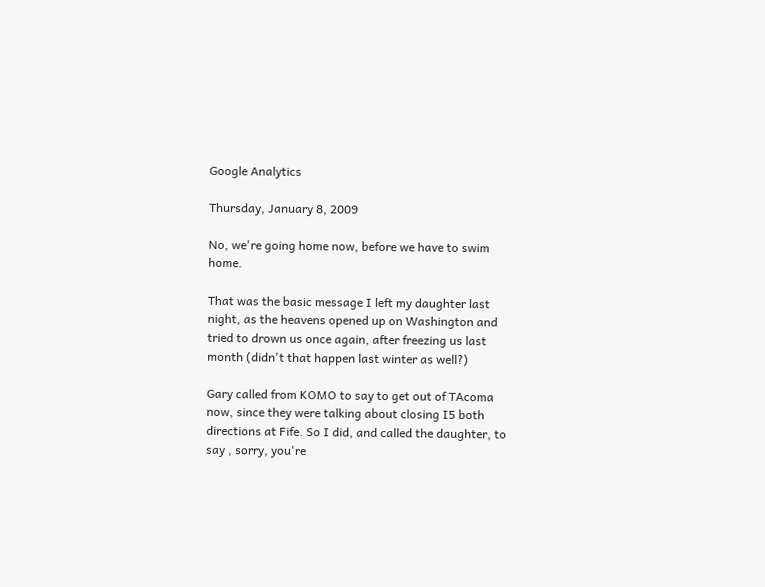Google Analytics

Thursday, January 8, 2009

No, we're going home now, before we have to swim home.

That was the basic message I left my daughter last night, as the heavens opened up on Washington and tried to drown us once again, after freezing us last month (didn't that happen last winter as well?)

Gary called from KOMO to say to get out of TAcoma now, since they were talking about closing I5 both directions at Fife. So I did, and called the daughter, to say , sorry, you're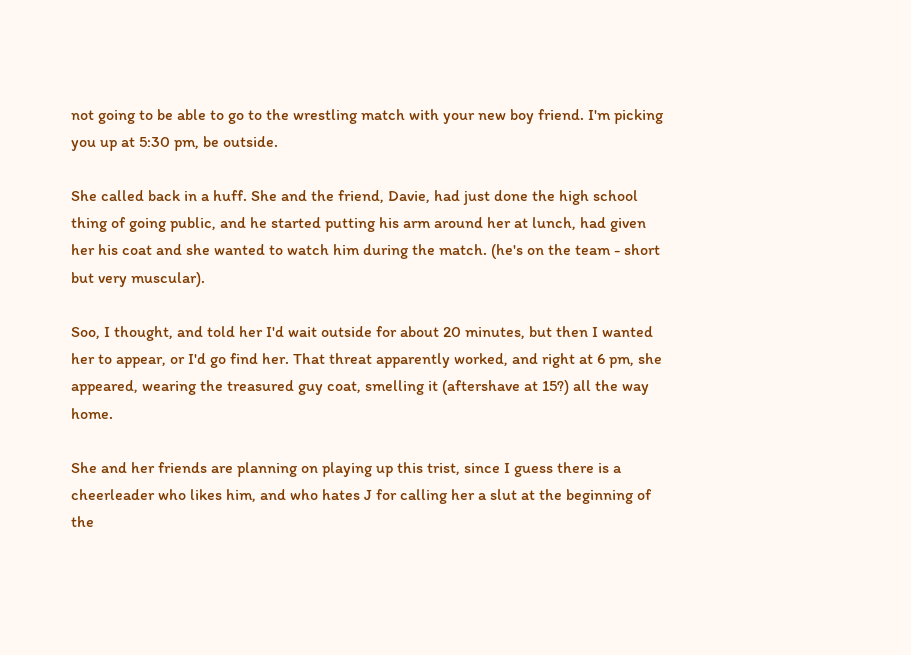not going to be able to go to the wrestling match with your new boy friend. I'm picking you up at 5:30 pm, be outside.

She called back in a huff. She and the friend, Davie, had just done the high school thing of going public, and he started putting his arm around her at lunch, had given her his coat and she wanted to watch him during the match. (he's on the team - short but very muscular).

Soo, I thought, and told her I'd wait outside for about 20 minutes, but then I wanted her to appear, or I'd go find her. That threat apparently worked, and right at 6 pm, she appeared, wearing the treasured guy coat, smelling it (aftershave at 15?) all the way home.

She and her friends are planning on playing up this trist, since I guess there is a cheerleader who likes him, and who hates J for calling her a slut at the beginning of the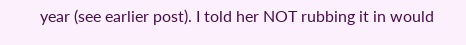year (see earlier post). I told her NOT rubbing it in would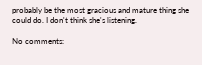probably be the most gracious and mature thing she could do. I don't think she's listening.

No comments: